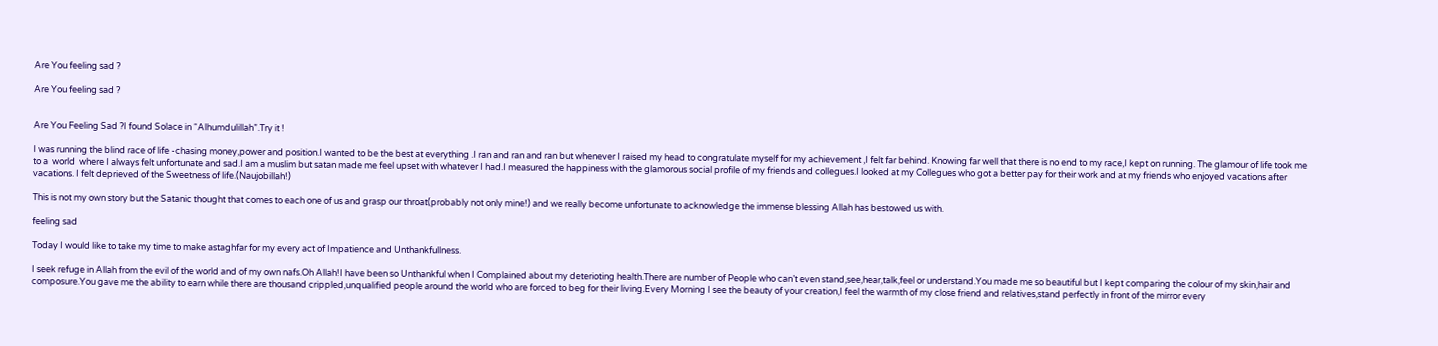Are You feeling sad ?

Are You feeling sad ?


Are You Feeling Sad ?I found Solace in “Alhumdulillah”.Try it !

I was running the blind race of life -chasing money,power and position.I wanted to be the best at everything .I ran and ran and ran but whenever I raised my head to congratulate myself for my achievement ,I felt far behind. Knowing far well that there is no end to my race,I kept on running. The glamour of life took me to a  world  where I always felt unfortunate and sad.I am a muslim but satan made me feel upset with whatever I had.I measured the happiness with the glamorous social profile of my friends and collegues.I looked at my Collegues who got a better pay for their work and at my friends who enjoyed vacations after vacations. I felt deprieved of the Sweetness of life.(Naujobillah!)

This is not my own story but the Satanic thought that comes to each one of us and grasp our throat(probably not only mine!) and we really become unfortunate to acknowledge the immense blessing Allah has bestowed us with.

feeling sad

Today I would like to take my time to make astaghfar for my every act of Impatience and Unthankfullness.

I seek refuge in Allah from the evil of the world and of my own nafs.Oh Allah!I have been so Unthankful when I Complained about my deterioting health.There are number of People who can’t even stand,see,hear,talk,feel or understand.You made me so beautiful but I kept comparing the colour of my skin,hair and composure.You gave me the ability to earn while there are thousand crippled,unqualified people around the world who are forced to beg for their living.Every Morning I see the beauty of your creation,I feel the warmth of my close friend and relatives,stand perfectly in front of the mirror every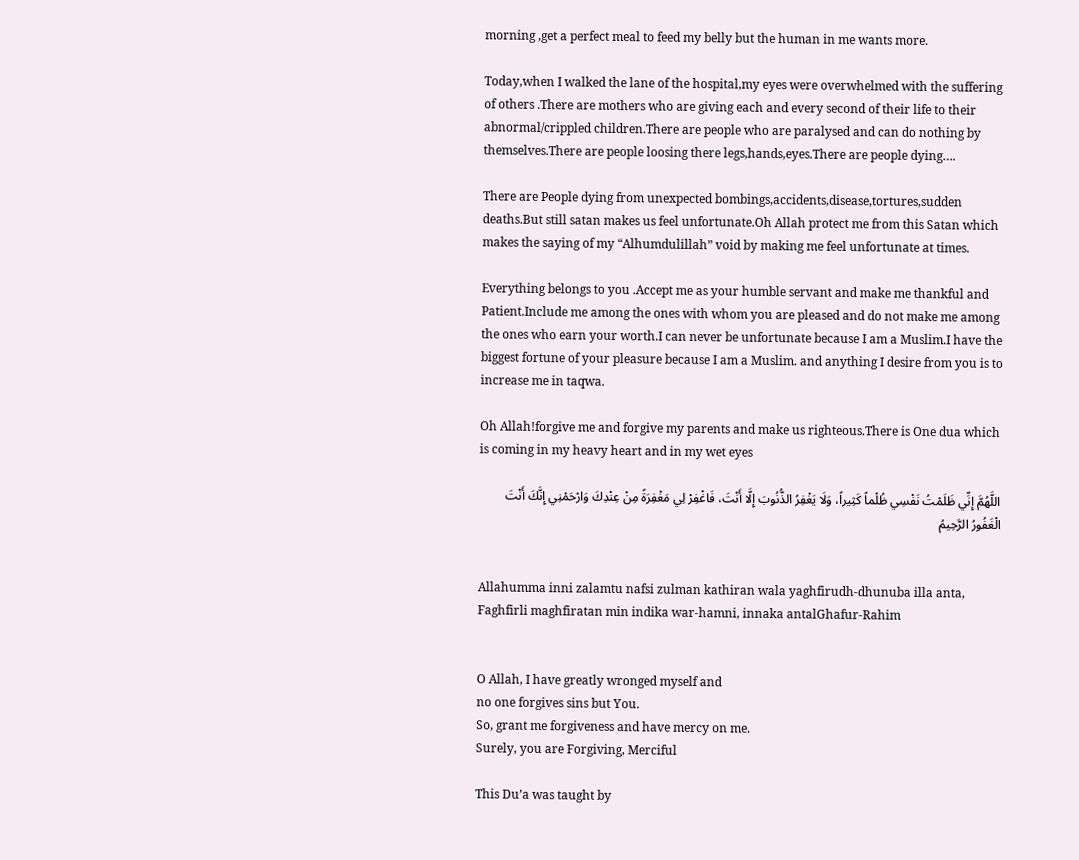morning ,get a perfect meal to feed my belly but the human in me wants more.

Today,when I walked the lane of the hospital,my eyes were overwhelmed with the suffering of others .There are mothers who are giving each and every second of their life to their abnormal/crippled children.There are people who are paralysed and can do nothing by themselves.There are people loosing there legs,hands,eyes.There are people dying….

There are People dying from unexpected bombings,accidents,disease,tortures,sudden deaths.But still satan makes us feel unfortunate.Oh Allah protect me from this Satan which makes the saying of my “Alhumdulillah” void by making me feel unfortunate at times.

Everything belongs to you .Accept me as your humble servant and make me thankful and Patient.Include me among the ones with whom you are pleased and do not make me among the ones who earn your worth.I can never be unfortunate because I am a Muslim.I have the biggest fortune of your pleasure because I am a Muslim. and anything I desire from you is to increase me in taqwa.

Oh Allah!forgive me and forgive my parents and make us righteous.There is One dua which is coming in my heavy heart and in my wet eyes

اللَّهُمَّ إِنِّي ظَلَمْتُ نَفْسِي ظُلْماً كَثِيراً، وَلَا يَغْفِرُ الذُّنُوبَ إِلَّا أَنْتَ، فَاغْفِرْ لِي مَغْفِرَةً مِنْ عِنْدِكَ وَارْحَمْنِي إِنَّكَ أَنْتَ الْغَفُورُ الرَّحِيمُ


Allahumma inni zalamtu nafsi zulman kathiran wala yaghfirudh-dhunuba illa anta, Faghfirli maghfiratan min indika war-hamni, innaka antalGhafur-Rahim


O Allah, I have greatly wronged myself and
no one forgives sins but You.
So, grant me forgiveness and have mercy on me.
Surely, you are Forgiving, Merciful

This Du’a was taught by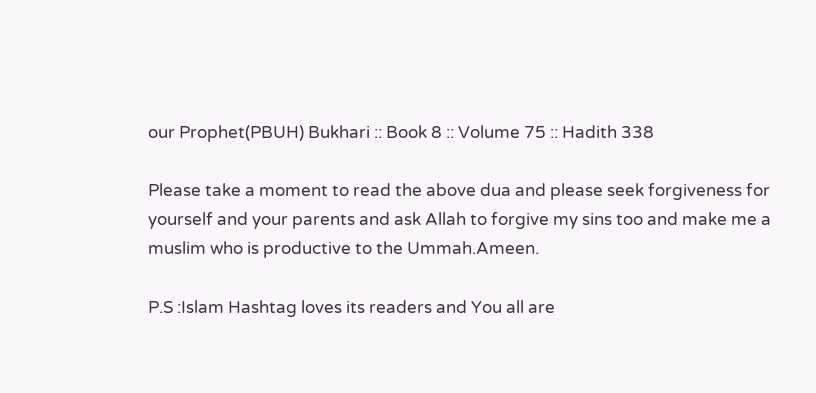our Prophet(PBUH) Bukhari :: Book 8 :: Volume 75 :: Hadith 338

Please take a moment to read the above dua and please seek forgiveness for yourself and your parents and ask Allah to forgive my sins too and make me a muslim who is productive to the Ummah.Ameen.

P.S :Islam Hashtag loves its readers and You all are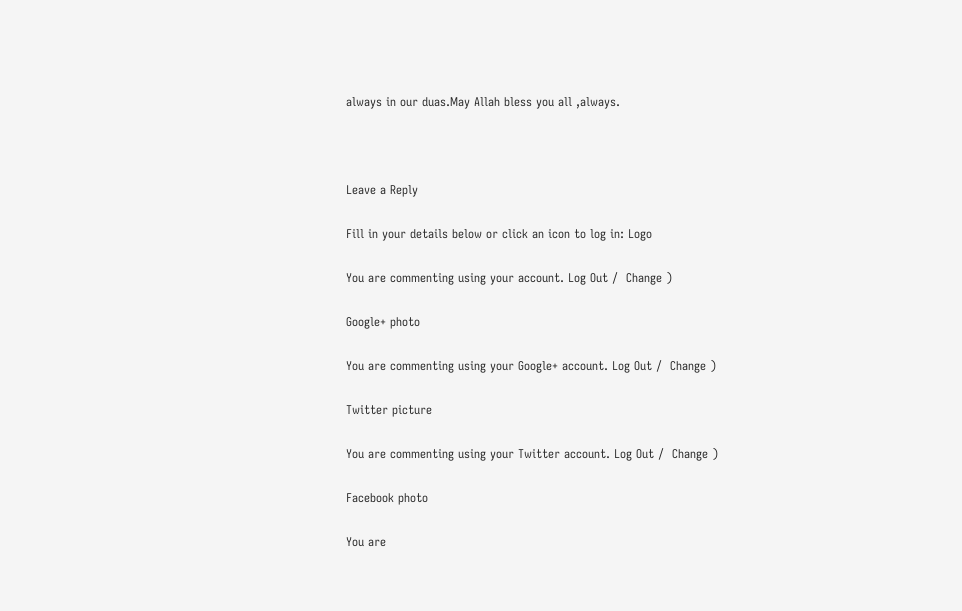always in our duas.May Allah bless you all ,always.



Leave a Reply

Fill in your details below or click an icon to log in: Logo

You are commenting using your account. Log Out /  Change )

Google+ photo

You are commenting using your Google+ account. Log Out /  Change )

Twitter picture

You are commenting using your Twitter account. Log Out /  Change )

Facebook photo

You are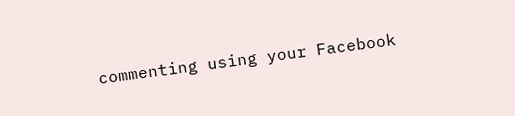commenting using your Facebook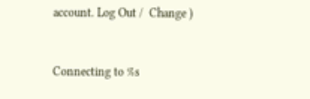account. Log Out /  Change )


Connecting to %s